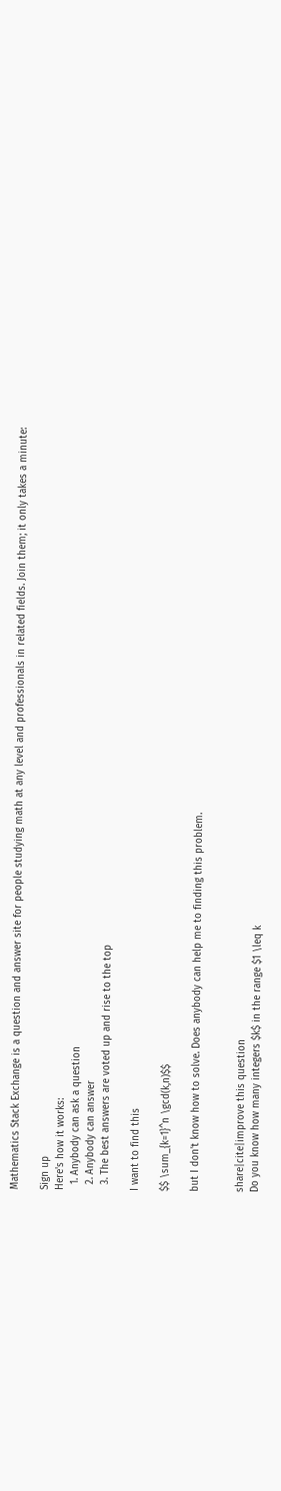Mathematics Stack Exchange is a question and answer site for people studying math at any level and professionals in related fields. Join them; it only takes a minute:

Sign up
Here's how it works:
  1. Anybody can ask a question
  2. Anybody can answer
  3. The best answers are voted up and rise to the top

I want to find this

$$ \sum_{k=1}^n \gcd(k,n)$$

but I don't know how to solve. Does anybody can help me to finding this problem.


share|cite|improve this question
Do you know how many integers $k$ in the range $1 \leq k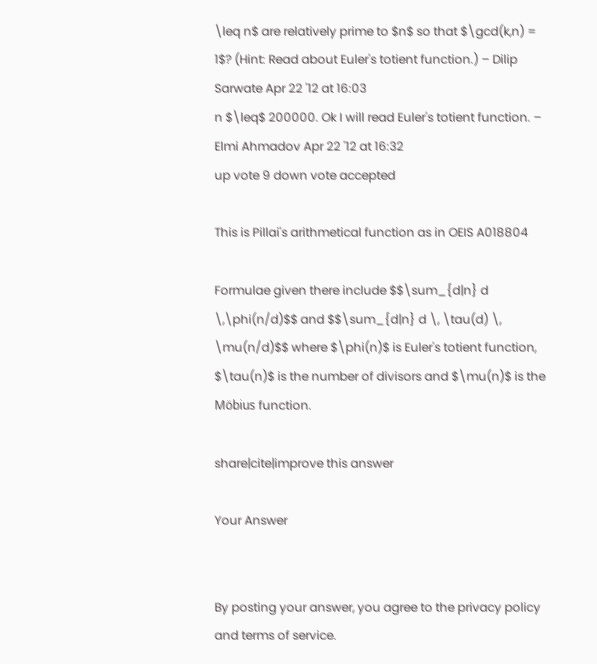\leq n$ are relatively prime to $n$ so that $\gcd(k,n) = 1$? (Hint: Read about Euler's totient function.) – Dilip Sarwate Apr 22 '12 at 16:03
n $\leq$ 200000. Ok I will read Euler's totient function. – Elmi Ahmadov Apr 22 '12 at 16:32
up vote 9 down vote accepted

This is Pillai's arithmetical function as in OEIS A018804

Formulae given there include $$\sum_{d|n} d \,\phi(n/d)$$ and $$\sum_{d|n} d \, \tau(d) \, \mu(n/d)$$ where $\phi(n)$ is Euler's totient function, $\tau(n)$ is the number of divisors and $\mu(n)$ is the Möbius function.

share|cite|improve this answer

Your Answer


By posting your answer, you agree to the privacy policy and terms of service.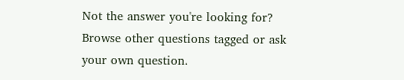Not the answer you're looking for? Browse other questions tagged or ask your own question.